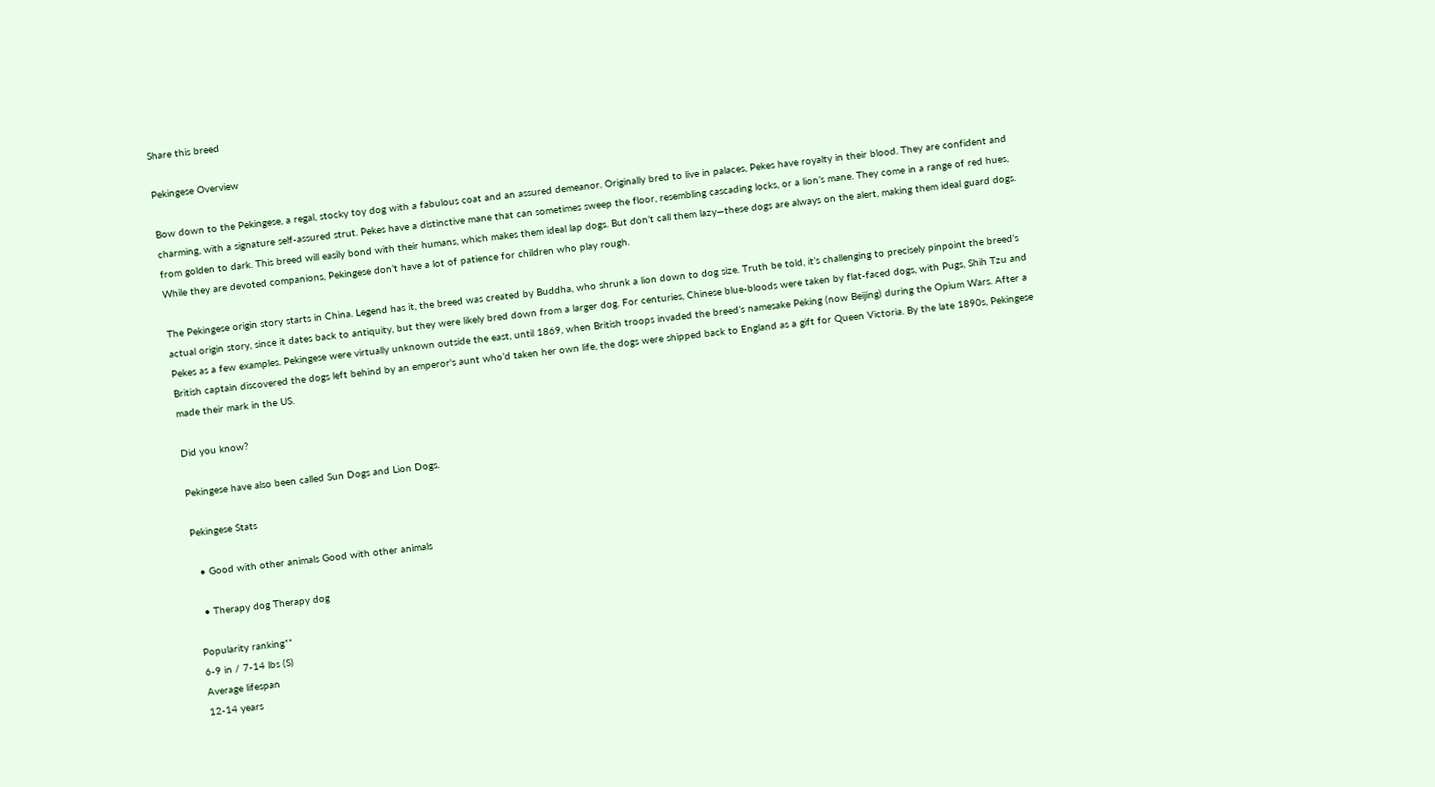Share this breed

Pekingese Overview

Bow down to the Pekingese, a regal, stocky toy dog with a fabulous coat and an assured demeanor. Originally bred to live in palaces, Pekes have royalty in their blood. They are confident and charming, with a signature self-assured strut. Pekes have a distinctive mane that can sometimes sweep the floor, resembling cascading locks, or a lion’s mane. They come in a range of red hues, from golden to dark. This breed will easily bond with their humans, which makes them ideal lap dogs. But don’t call them lazy—these dogs are always on the alert, making them ideal guard dogs. While they are devoted companions, Pekingese don’t have a lot of patience for children who play rough.

The Pekingese origin story starts in China. Legend has it, the breed was created by Buddha, who shrunk a lion down to dog size. Truth be told, it’s challenging to precisely pinpoint the breed’s actual origin story, since it dates back to antiquity, but they were likely bred down from a larger dog. For centuries, Chinese blue-bloods were taken by flat-faced dogs, with Pugs, Shih Tzu and Pekes as a few examples. Pekingese were virtually unknown outside the east, until 1869, when British troops invaded the breed’s namesake Peking (now Beijing) during the Opium Wars. After a British captain discovered the dogs left behind by an emperor's aunt who’d taken her own life, the dogs were shipped back to England as a gift for Queen Victoria. By the late 1890s, Pekingese made their mark in the US.

Did you know?

Pekingese have also been called Sun Dogs and Lion Dogs.

Pekingese Stats

  • Good with other animals Good with other animals

  • Therapy dog Therapy dog

Popularity ranking**
6-9 in / 7-14 lbs (S)
Average lifespan
12-14 years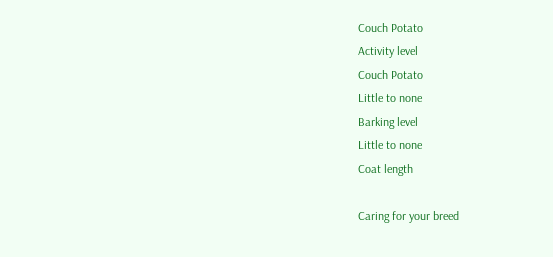Couch Potato
Activity level
Couch Potato
Little to none
Barking level
Little to none
Coat length

Caring for your breed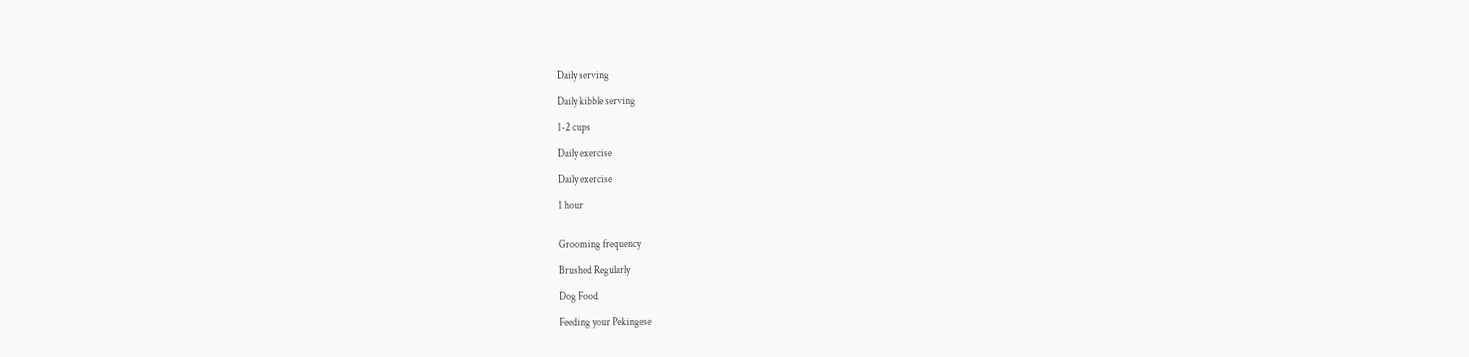Daily serving

Daily kibble serving

1-2 cups

Daily exercise

Daily exercise

1 hour


Grooming frequency

Brushed Regularly

Dog Food

Feeding your Pekingese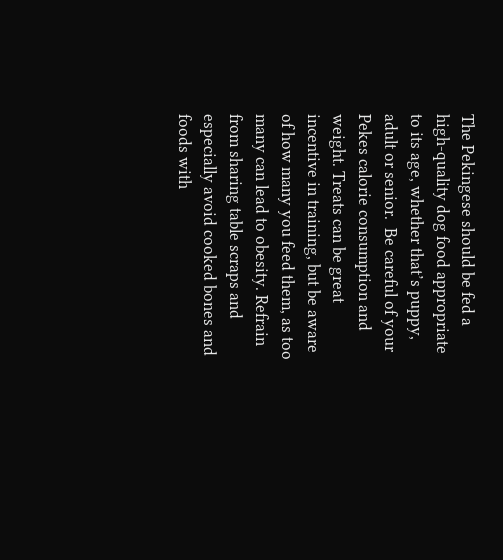The Pekingese should be fed a high-quality dog food appropriate to its age, whether that’s puppy, adult or senior.  Be careful of your Pekes calorie consumption and weight. Treats can be great incentive in training, but be aware of how many you feed them, as too many can lead to obesity. Refrain from sharing table scraps and especially avoid cooked bones and foods with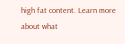high fat content. Learn more about what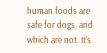human foods are safe for dogs, and which are not. It’s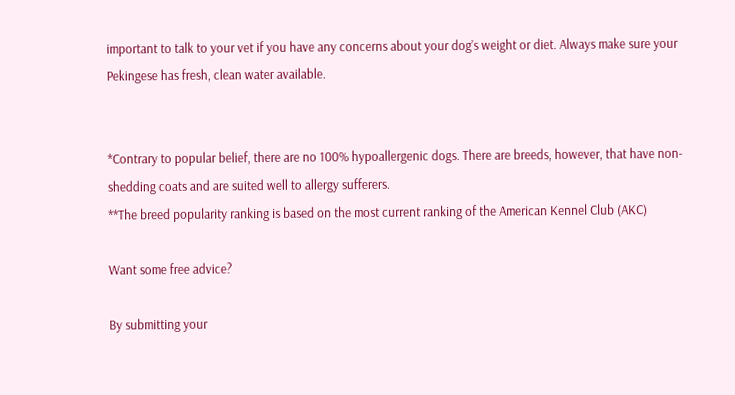important to talk to your vet if you have any concerns about your dog’s weight or diet. Always make sure your Pekingese has fresh, clean water available.


*Contrary to popular belief, there are no 100% hypoallergenic dogs. There are breeds, however, that have non-shedding coats and are suited well to allergy sufferers.
**The breed popularity ranking is based on the most current ranking of the American Kennel Club (AKC)

Want some free advice?

By submitting your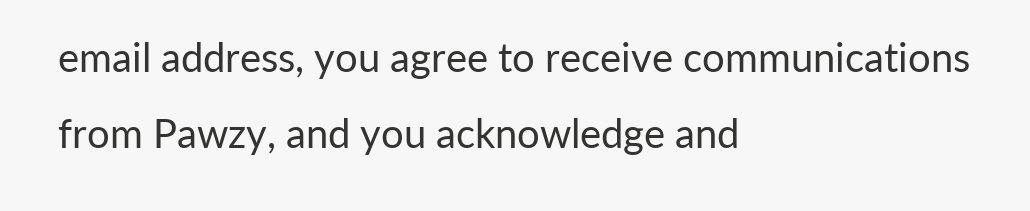email address, you agree to receive communications from Pawzy, and you acknowledge and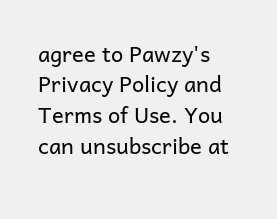agree to Pawzy's Privacy Policy and Terms of Use. You can unsubscribe at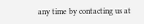any time by contacting us at